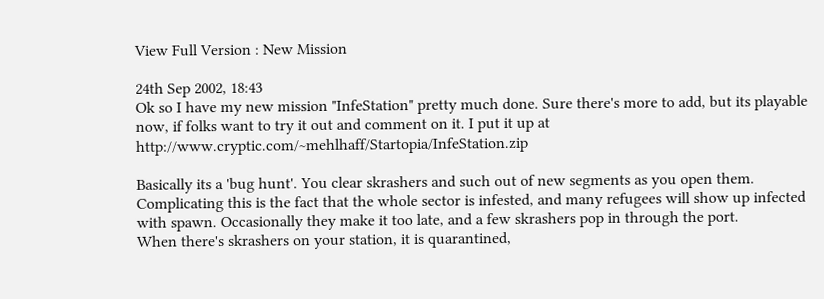View Full Version : New Mission

24th Sep 2002, 18:43
Ok so I have my new mission "InfeStation" pretty much done. Sure there's more to add, but its playable now, if folks want to try it out and comment on it. I put it up at http://www.cryptic.com/~mehlhaff/Startopia/InfeStation.zip

Basically its a 'bug hunt'. You clear skrashers and such out of new segments as you open them. Complicating this is the fact that the whole sector is infested, and many refugees will show up infected with spawn. Occasionally they make it too late, and a few skrashers pop in through the port.
When there's skrashers on your station, it is quarantined,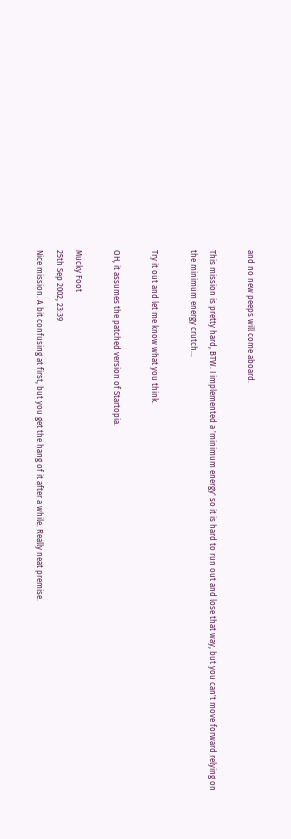and no new peeps will come aboard.

This mission is pretty hard, BTW. I implemented a 'minimum energy' so it is hard to run out and lose that way, but you can't move forward relying on the minimum energy crutch...

Try it out and let me know what you think.

OH, it assumes the patched version of Startopia.

Mucky Foot
25th Sep 2002, 23:39
Nice mission. A bit confusing at first, but you get the hang of it after a while. Really neat premise.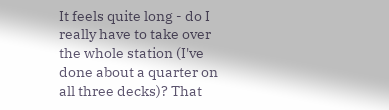It feels quite long - do I really have to take over the whole station (I've done about a quarter on all three decks)? That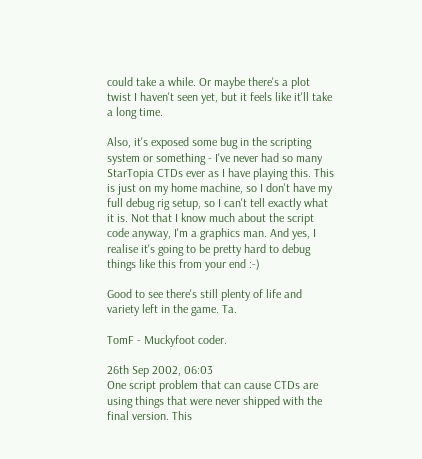could take a while. Or maybe there's a plot twist I haven't seen yet, but it feels like it'll take a long time.

Also, it's exposed some bug in the scripting system or something - I've never had so many StarTopia CTDs ever as I have playing this. This is just on my home machine, so I don't have my full debug rig setup, so I can't tell exactly what it is. Not that I know much about the script code anyway, I'm a graphics man. And yes, I realise it's going to be pretty hard to debug things like this from your end :-)

Good to see there's still plenty of life and variety left in the game. Ta.

TomF - Muckyfoot coder.

26th Sep 2002, 06:03
One script problem that can cause CTDs are using things that were never shipped with the final version. This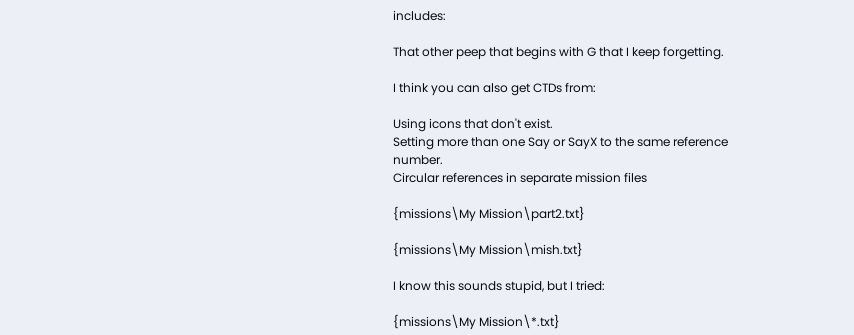includes:

That other peep that begins with G that I keep forgetting.

I think you can also get CTDs from:

Using icons that don't exist.
Setting more than one Say or SayX to the same reference number.
Circular references in separate mission files

{missions\My Mission\part2.txt}

{missions\My Mission\mish.txt}

I know this sounds stupid, but I tried:

{missions\My Mission\*.txt}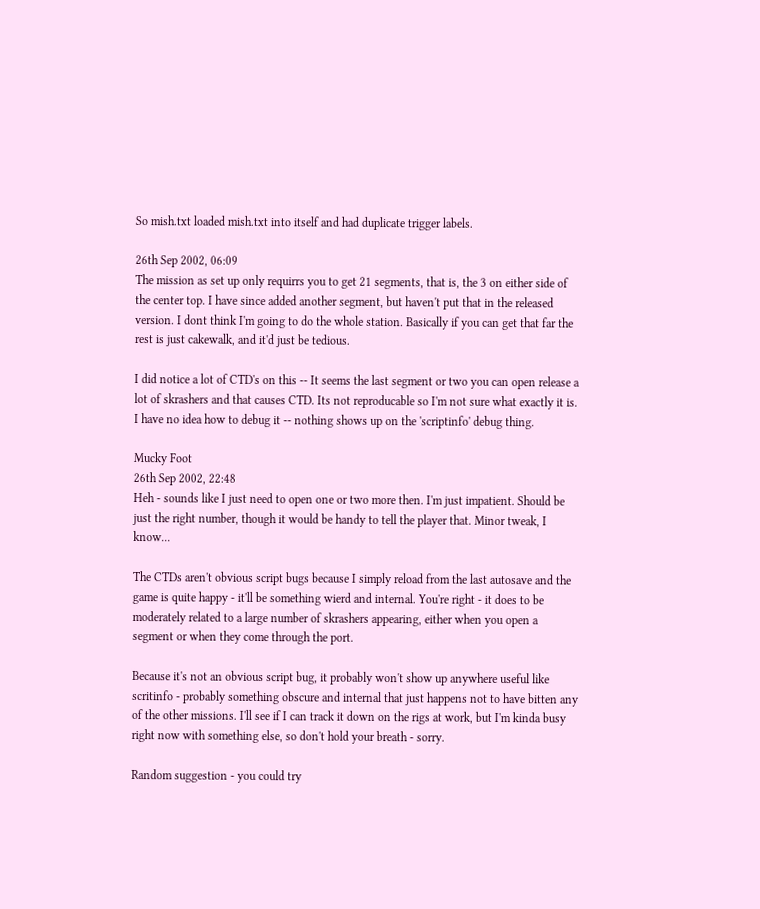So mish.txt loaded mish.txt into itself and had duplicate trigger labels.

26th Sep 2002, 06:09
The mission as set up only requirrs you to get 21 segments, that is, the 3 on either side of the center top. I have since added another segment, but haven't put that in the released version. I dont think I'm going to do the whole station. Basically if you can get that far the rest is just cakewalk, and it'd just be tedious.

I did notice a lot of CTD's on this -- It seems the last segment or two you can open release a lot of skrashers and that causes CTD. Its not reproducable so I'm not sure what exactly it is.
I have no idea how to debug it -- nothing shows up on the 'scriptinfo' debug thing.

Mucky Foot
26th Sep 2002, 22:48
Heh - sounds like I just need to open one or two more then. I'm just impatient. Should be just the right number, though it would be handy to tell the player that. Minor tweak, I know...

The CTDs aren't obvious script bugs because I simply reload from the last autosave and the game is quite happy - it'll be something wierd and internal. You're right - it does to be moderately related to a large number of skrashers appearing, either when you open a segment or when they come through the port.

Because it's not an obvious script bug, it probably won't show up anywhere useful like scritinfo - probably something obscure and internal that just happens not to have bitten any of the other missions. I'll see if I can track it down on the rigs at work, but I'm kinda busy right now with something else, so don't hold your breath - sorry.

Random suggestion - you could try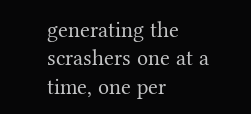generating the scrashers one at a time, one per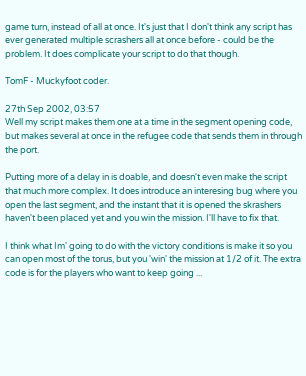game turn, instead of all at once. It's just that I don't think any script has ever generated multiple scrashers all at once before - could be the problem. It does complicate your script to do that though.

TomF - Muckyfoot coder.

27th Sep 2002, 03:57
Well my script makes them one at a time in the segment opening code, but makes several at once in the refugee code that sends them in through the port.

Putting more of a delay in is doable, and doesn't even make the script that much more complex. It does introduce an interesing bug where you open the last segment, and the instant that it is opened the skrashers haven't been placed yet and you win the mission. I'll have to fix that.

I think what Im' going to do with the victory conditions is make it so you can open most of the torus, but you 'win' the mission at 1/2 of it. The extra code is for the players who want to keep going ...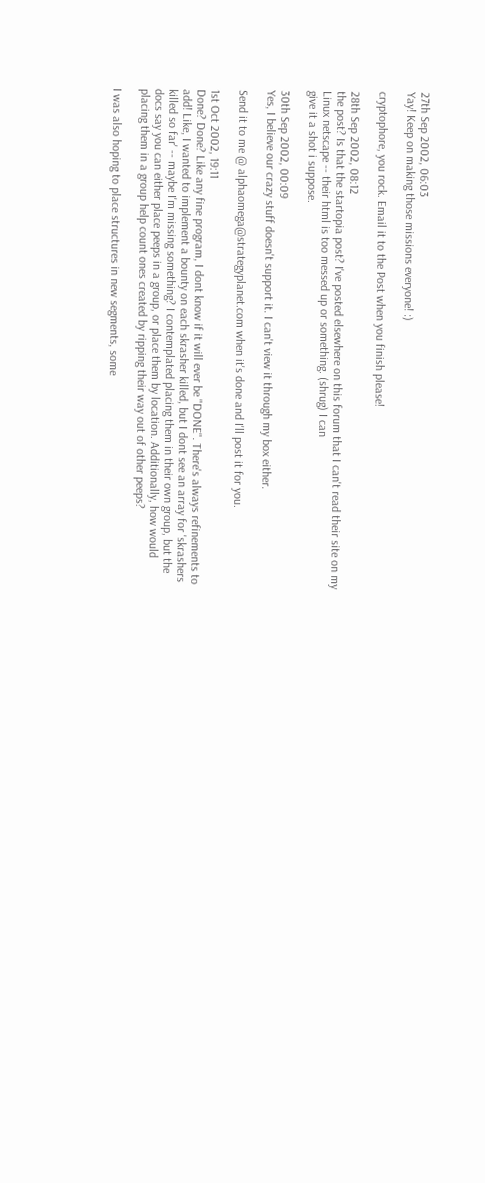27th Sep 2002, 06:03
Yay! Keep on making those missions everyone! :)

cryptophore, you rock. Email it to the Post when you finish please!

28th Sep 2002, 08:12
the post? Is that the startopia post? I've posted elsewhere on this forum that I can't read their site on my Linux netscape -- their html is too messed up or something. (shrug) I can
give it a shot i suppose.

30th Sep 2002, 00:09
Yes, I believe our crazy stuff doesn't support it. I can't view it through my box either.

Send it to me @ alphaomega@strategyplanet.com when it's done and I'll post it for you.

1st Oct 2002, 19:11
Done? Done? Like any fine program, I dont know if it will ever be "DONE". There's always refinements to add! Like, I wanted to implement a bounty on each skrasher killed, but I dont see an array for 'skrashers killed so far' -- maybe I'm missing something? I contemplated placing them in their own group, but the docs say you can either place peeps in a group, or place them by location. Additionally, how would placing them in a group help count ones created by ripping their way out of other peeps?

I was also hoping to place structures in new segments, some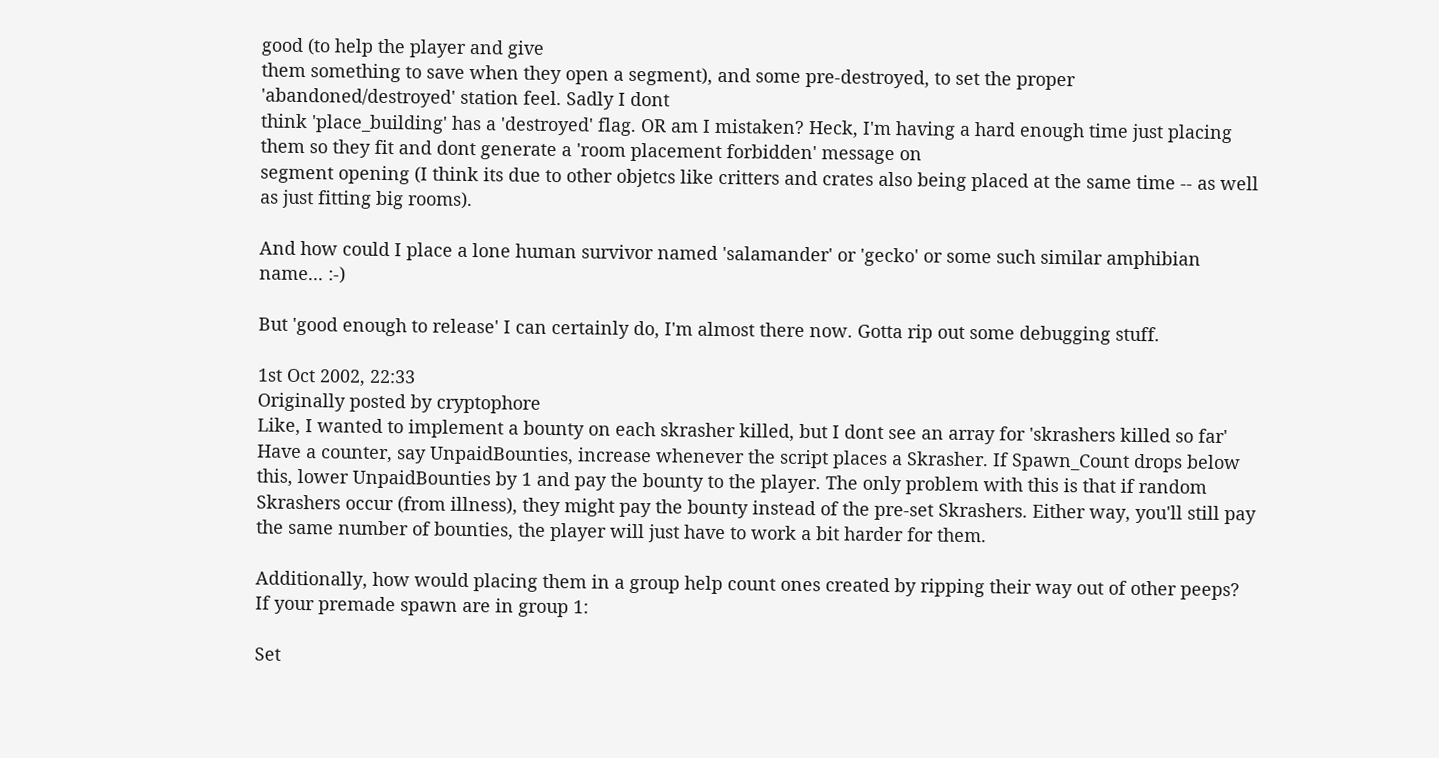good (to help the player and give
them something to save when they open a segment), and some pre-destroyed, to set the proper 'abandoned/destroyed' station feel. Sadly I dont
think 'place_building' has a 'destroyed' flag. OR am I mistaken? Heck, I'm having a hard enough time just placing them so they fit and dont generate a 'room placement forbidden' message on
segment opening (I think its due to other objetcs like critters and crates also being placed at the same time -- as well as just fitting big rooms).

And how could I place a lone human survivor named 'salamander' or 'gecko' or some such similar amphibian name... :-)

But 'good enough to release' I can certainly do, I'm almost there now. Gotta rip out some debugging stuff.

1st Oct 2002, 22:33
Originally posted by cryptophore
Like, I wanted to implement a bounty on each skrasher killed, but I dont see an array for 'skrashers killed so far'
Have a counter, say UnpaidBounties, increase whenever the script places a Skrasher. If Spawn_Count drops below this, lower UnpaidBounties by 1 and pay the bounty to the player. The only problem with this is that if random Skrashers occur (from illness), they might pay the bounty instead of the pre-set Skrashers. Either way, you'll still pay the same number of bounties, the player will just have to work a bit harder for them.

Additionally, how would placing them in a group help count ones created by ripping their way out of other peeps?
If your premade spawn are in group 1:

Set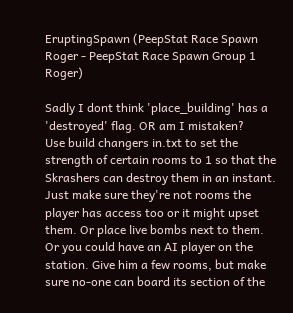EruptingSpawn (PeepStat Race Spawn Roger - PeepStat Race Spawn Group 1 Roger)

Sadly I dont think 'place_building' has a 'destroyed' flag. OR am I mistaken?
Use build changers in.txt to set the strength of certain rooms to 1 so that the Skrashers can destroy them in an instant. Just make sure they're not rooms the player has access too or it might upset them. Or place live bombs next to them.
Or you could have an AI player on the station. Give him a few rooms, but make sure no-one can board its section of the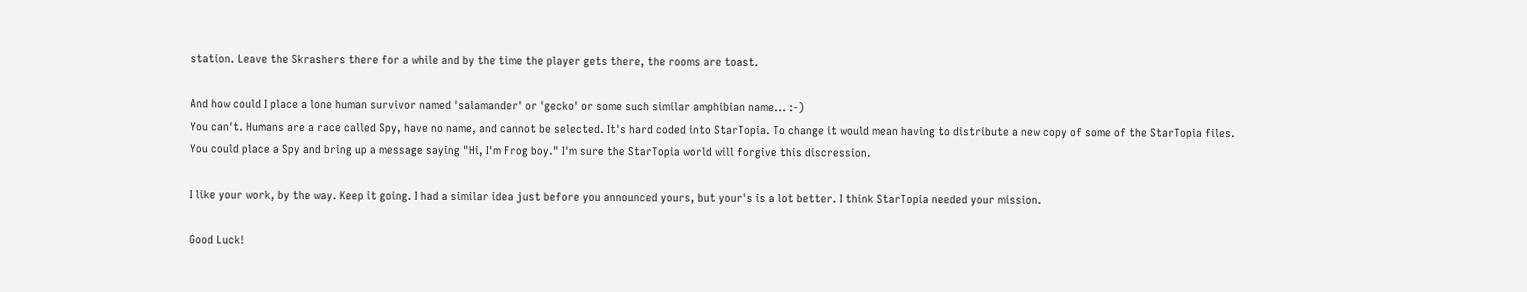station. Leave the Skrashers there for a while and by the time the player gets there, the rooms are toast.

And how could I place a lone human survivor named 'salamander' or 'gecko' or some such similar amphibian name... :-)
You can't. Humans are a race called Spy, have no name, and cannot be selected. It's hard coded into StarTopia. To change it would mean having to distribute a new copy of some of the StarTopia files.
You could place a Spy and bring up a message saying "Hi, I'm Frog boy." I'm sure the StarTopia world will forgive this discression.

I like your work, by the way. Keep it going. I had a similar idea just before you announced yours, but your's is a lot better. I think StarTopia needed your mission.

Good Luck!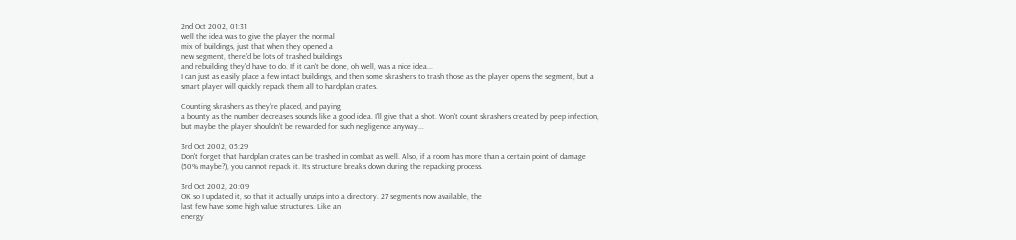2nd Oct 2002, 01:31
well the idea was to give the player the normal
mix of buildings, just that when they opened a
new segment, there'd be lots of trashed buildings
and rebuilding they'd have to do. If it can't be done, oh well, was a nice idea...
I can just as easily place a few intact buildings, and then some skrashers to trash those as the player opens the segment, but a smart player will quickly repack them all to hardplan crates.

Counting skrashers as they're placed, and paying
a bounty as the number decreases sounds like a good idea. I'll give that a shot. Won't count skrashers created by peep infection, but maybe the player shouldn't be rewarded for such negligence anyway...

3rd Oct 2002, 05:29
Don't forget that hardplan crates can be trashed in combat as well. Also, if a room has more than a certain point of damage (50% maybe?), you cannot repack it. Its structure breaks down during the repacking process.

3rd Oct 2002, 20:09
OK so I updated it, so that it actually unzips into a directory. 27 segments now available, the
last few have some high value structures. Like an
energy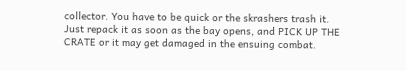collector. You have to be quick or the skrashers trash it. Just repack it as soon as the bay opens, and PICK UP THE CRATE or it may get damaged in the ensuing combat.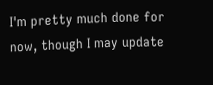I'm pretty much done for now, though I may update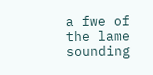a fwe of the lame sounding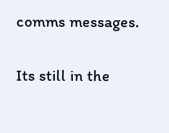comms messages.

Its still in the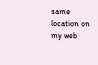same location on my web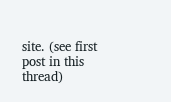site. (see first post in this thread)